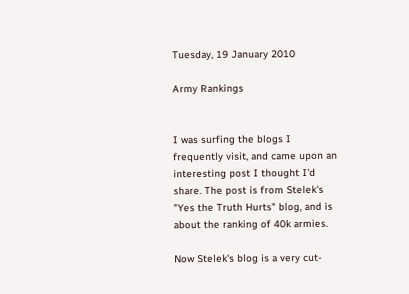Tuesday, 19 January 2010

Army Rankings


I was surfing the blogs I frequently visit, and came upon an interesting post I thought I'd share. The post is from Stelek's "Yes the Truth Hurts" blog, and is about the ranking of 40k armies.

Now Stelek's blog is a very cut-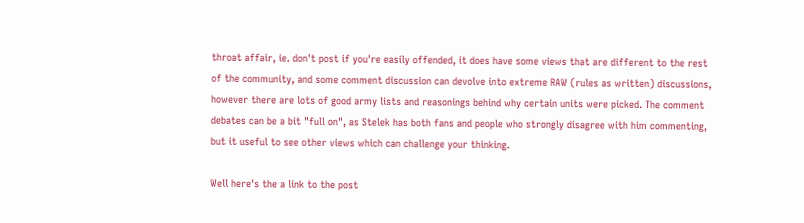throat affair, ie. don't post if you're easily offended, it does have some views that are different to the rest of the community, and some comment discussion can devolve into extreme RAW (rules as written) discussions, however there are lots of good army lists and reasonings behind why certain units were picked. The comment debates can be a bit "full on", as Stelek has both fans and people who strongly disagree with him commenting, but it useful to see other views which can challenge your thinking.

Well here's the a link to the post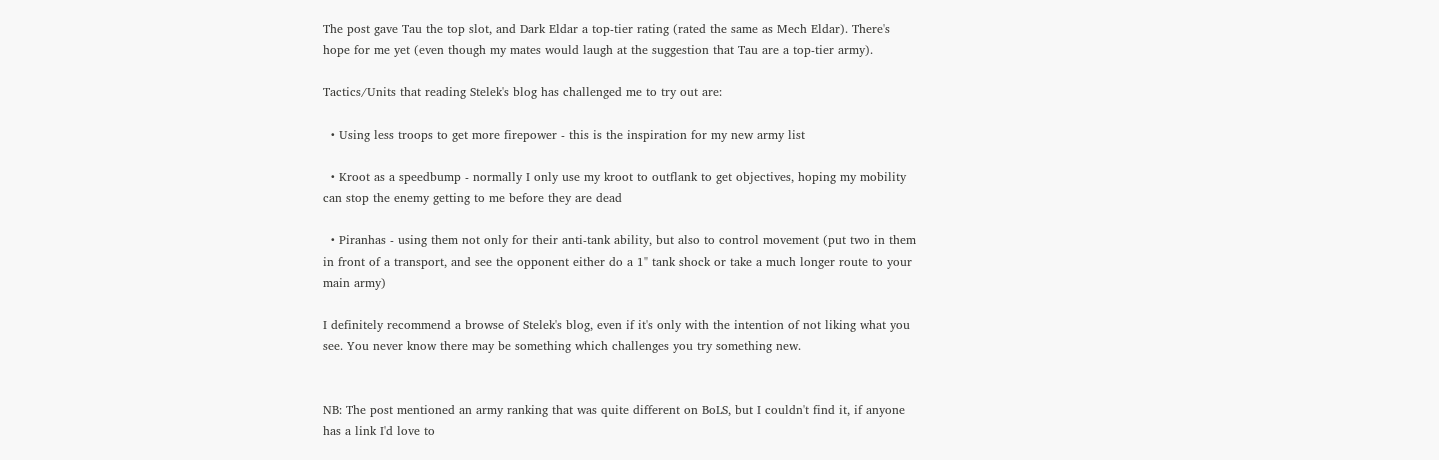The post gave Tau the top slot, and Dark Eldar a top-tier rating (rated the same as Mech Eldar). There's hope for me yet (even though my mates would laugh at the suggestion that Tau are a top-tier army).

Tactics/Units that reading Stelek's blog has challenged me to try out are:

  • Using less troops to get more firepower - this is the inspiration for my new army list

  • Kroot as a speedbump - normally I only use my kroot to outflank to get objectives, hoping my mobility can stop the enemy getting to me before they are dead

  • Piranhas - using them not only for their anti-tank ability, but also to control movement (put two in them in front of a transport, and see the opponent either do a 1" tank shock or take a much longer route to your main army)

I definitely recommend a browse of Stelek's blog, even if it's only with the intention of not liking what you see. You never know there may be something which challenges you try something new.


NB: The post mentioned an army ranking that was quite different on BoLS, but I couldn't find it, if anyone has a link I'd love to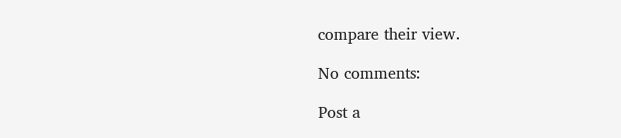compare their view.

No comments:

Post a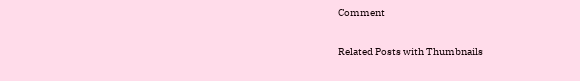Comment


Related Posts with Thumbnails